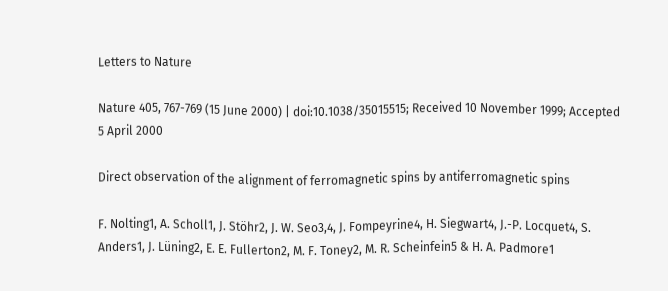Letters to Nature

Nature 405, 767-769 (15 June 2000) | doi:10.1038/35015515; Received 10 November 1999; Accepted 5 April 2000

Direct observation of the alignment of ferromagnetic spins by antiferromagnetic spins

F. Nolting1, A. Scholl1, J. Stöhr2, J. W. Seo3,4, J. Fompeyrine4, H. Siegwart4, J.-P. Locquet4, S. Anders1, J. Lüning2, E. E. Fullerton2, M. F. Toney2, M. R. Scheinfein5 & H. A. Padmore1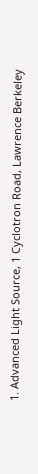1. Advanced Light Source, 1 Cyclotron Road, Lawrence Berkeley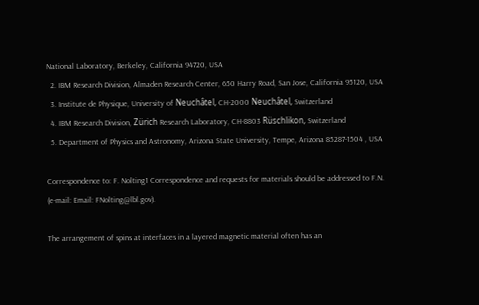National Laboratory, Berkeley, California 94720, USA
  2. IBM Research Division, Almaden Research Center, 650 Harry Road, San Jose, California 95120, USA
  3. Institute de Physique, University of Neuchâtel, CH-2000 Neuchâtel, Switzerland
  4. IBM Research Division, Zürich Research Laboratory, CH-8803 Rüschlikon, Switzerland
  5. Department of Physics and Astronomy, Arizona State University, Tempe, Arizona 85287-1504 , USA

Correspondence to: F. Nolting1 Correspondence and requests for materials should be addressed to F.N. (e-mail: Email: FNolting@lbl.gov).

The arrangement of spins at interfaces in a layered magnetic material often has an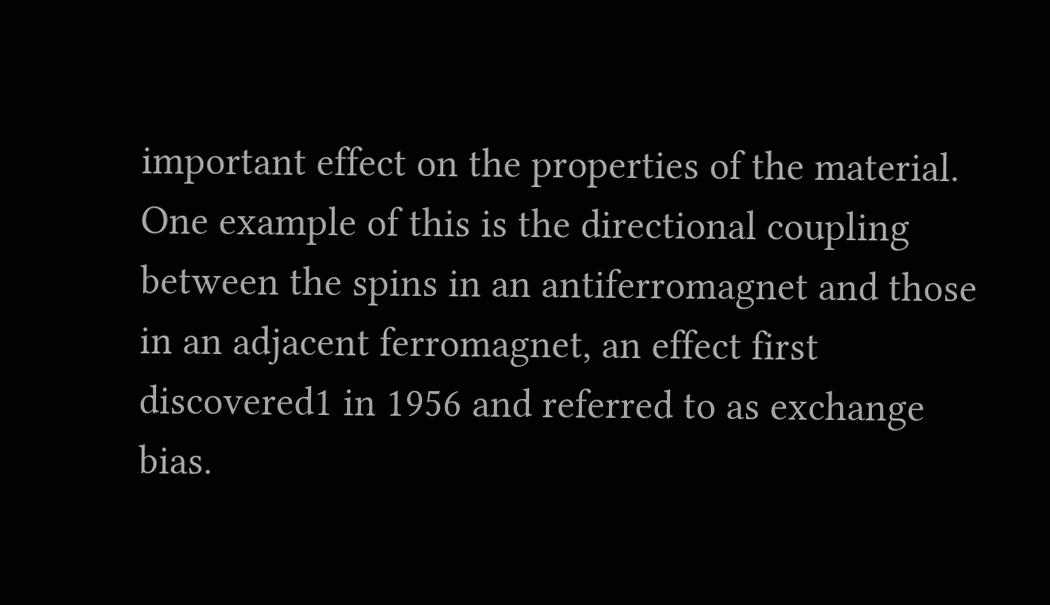important effect on the properties of the material. One example of this is the directional coupling between the spins in an antiferromagnet and those in an adjacent ferromagnet, an effect first discovered1 in 1956 and referred to as exchange bias.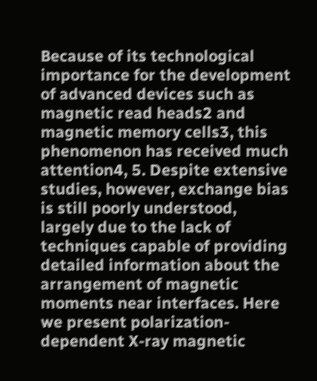Because of its technological importance for the development of advanced devices such as magnetic read heads2 and magnetic memory cells3, this phenomenon has received much attention4, 5. Despite extensive studies, however, exchange bias is still poorly understood, largely due to the lack of techniques capable of providing detailed information about the arrangement of magnetic moments near interfaces. Here we present polarization-dependent X-ray magnetic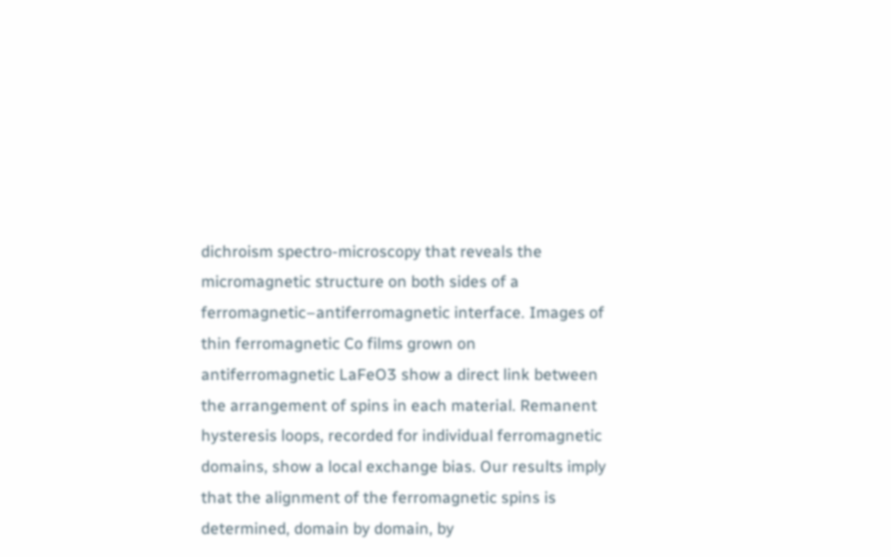dichroism spectro-microscopy that reveals the micromagnetic structure on both sides of a ferromagnetic–antiferromagnetic interface. Images of thin ferromagnetic Co films grown on antiferromagnetic LaFeO3 show a direct link between the arrangement of spins in each material. Remanent hysteresis loops, recorded for individual ferromagnetic domains, show a local exchange bias. Our results imply that the alignment of the ferromagnetic spins is determined, domain by domain, by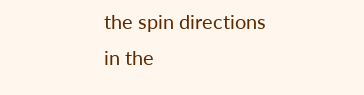the spin directions in the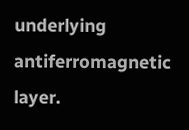underlying antiferromagnetic layer.